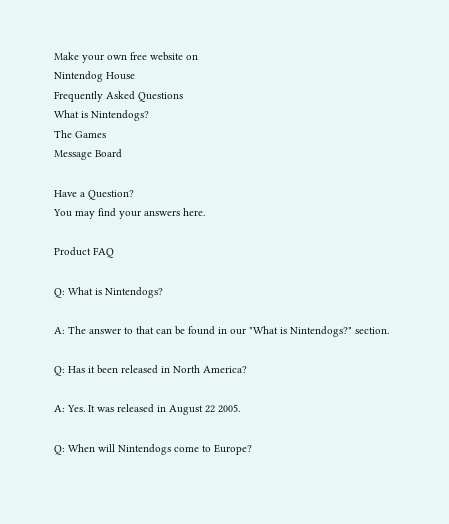Make your own free website on
Nintendog House
Frequently Asked Questions
What is Nintendogs?
The Games
Message Board

Have a Question?
You may find your answers here.

Product FAQ

Q: What is Nintendogs?

A: The answer to that can be found in our "What is Nintendogs?" section.

Q: Has it been released in North America?

A: Yes. It was released in August 22 2005.

Q: When will Nintendogs come to Europe?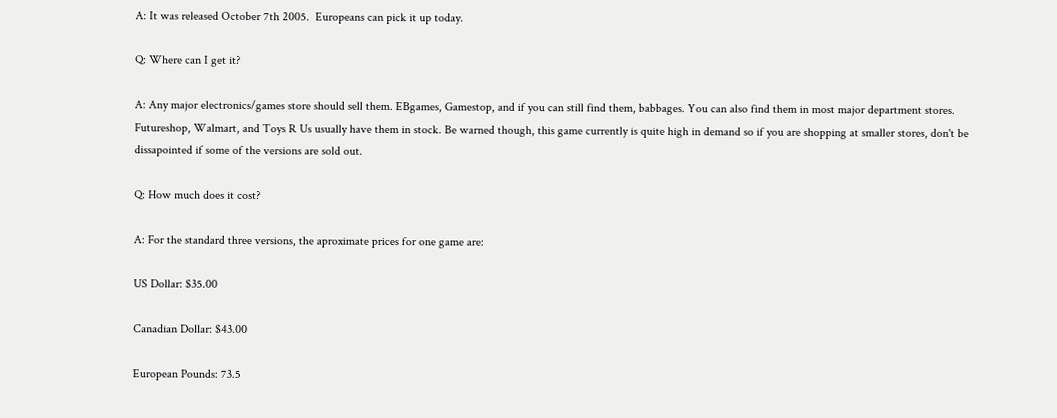A: It was released October 7th 2005.  Europeans can pick it up today.

Q: Where can I get it?

A: Any major electronics/games store should sell them. EBgames, Gamestop, and if you can still find them, babbages. You can also find them in most major department stores. Futureshop, Walmart, and Toys R Us usually have them in stock. Be warned though, this game currently is quite high in demand so if you are shopping at smaller stores, don't be dissapointed if some of the versions are sold out.

Q: How much does it cost?

A: For the standard three versions, the aproximate prices for one game are:

US Dollar: $35.00

Canadian Dollar: $43.00

European Pounds: 73.5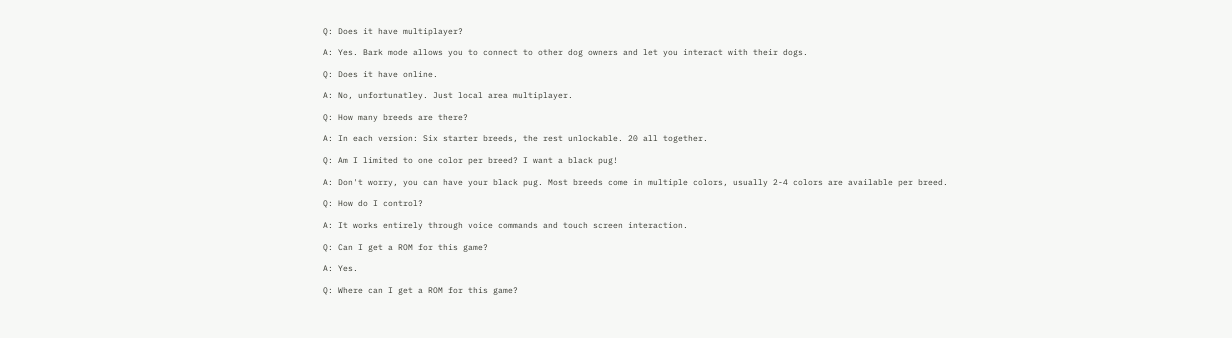Q: Does it have multiplayer?

A: Yes. Bark mode allows you to connect to other dog owners and let you interact with their dogs.

Q: Does it have online.

A: No, unfortunatley. Just local area multiplayer.

Q: How many breeds are there?

A: In each version: Six starter breeds, the rest unlockable. 20 all together.

Q: Am I limited to one color per breed? I want a black pug!

A: Don't worry, you can have your black pug. Most breeds come in multiple colors, usually 2-4 colors are available per breed.

Q: How do I control?

A: It works entirely through voice commands and touch screen interaction.

Q: Can I get a ROM for this game?

A: Yes.

Q: Where can I get a ROM for this game?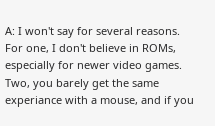A: I won't say for several reasons. For one, I don't believe in ROMs, especially for newer video games. Two, you barely get the same experiance with a mouse, and if you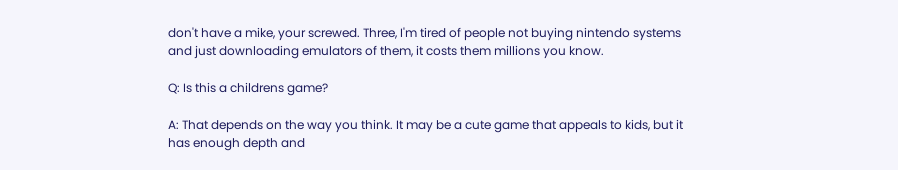don't have a mike, your screwed. Three, I'm tired of people not buying nintendo systems and just downloading emulators of them, it costs them millions you know.

Q: Is this a childrens game?

A: That depends on the way you think. It may be a cute game that appeals to kids, but it has enough depth and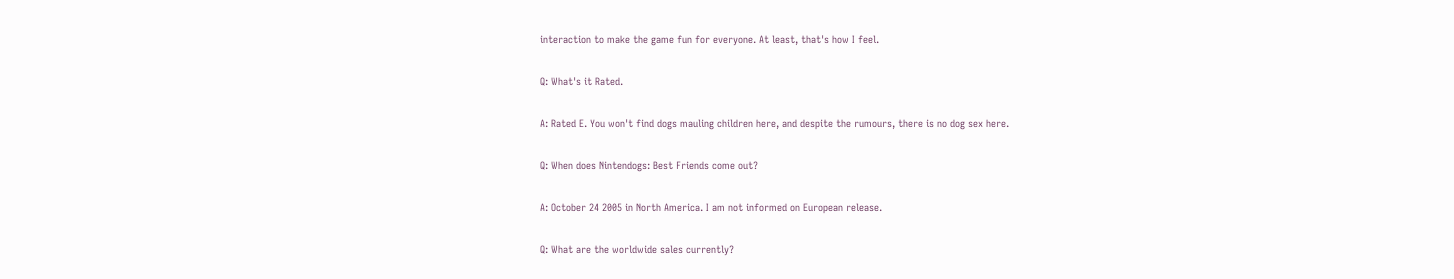interaction to make the game fun for everyone. At least, that's how I feel.

Q: What's it Rated.

A: Rated E. You won't find dogs mauling children here, and despite the rumours, there is no dog sex here.

Q: When does Nintendogs: Best Friends come out?

A: October 24 2005 in North America. I am not informed on European release.

Q: What are the worldwide sales currently?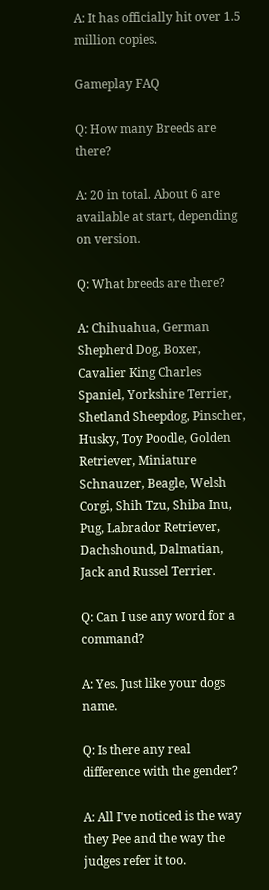A: It has officially hit over 1.5 million copies.

Gameplay FAQ

Q: How many Breeds are there?

A: 20 in total. About 6 are available at start, depending on version.

Q: What breeds are there?

A: Chihuahua, German Shepherd Dog, Boxer, Cavalier King Charles Spaniel, Yorkshire Terrier, Shetland Sheepdog, Pinscher, Husky, Toy Poodle, Golden Retriever, Miniature Schnauzer, Beagle, Welsh Corgi, Shih Tzu, Shiba Inu, Pug, Labrador Retriever, Dachshound, Dalmatian, Jack and Russel Terrier.

Q: Can I use any word for a command?

A: Yes. Just like your dogs name.

Q: Is there any real difference with the gender?

A: All I've noticed is the way they Pee and the way the judges refer it too.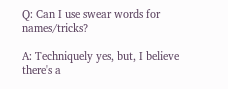Q: Can I use swear words for names/tricks?

A: Techniquely yes, but, I believe there's a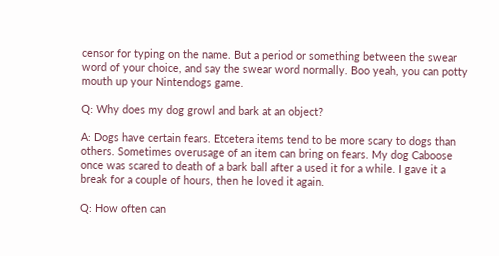censor for typing on the name. But a period or something between the swear word of your choice, and say the swear word normally. Boo yeah, you can potty mouth up your Nintendogs game.

Q: Why does my dog growl and bark at an object?

A: Dogs have certain fears. Etcetera items tend to be more scary to dogs than others. Sometimes overusage of an item can bring on fears. My dog Caboose once was scared to death of a bark ball after a used it for a while. I gave it a break for a couple of hours, then he loved it again.

Q: How often can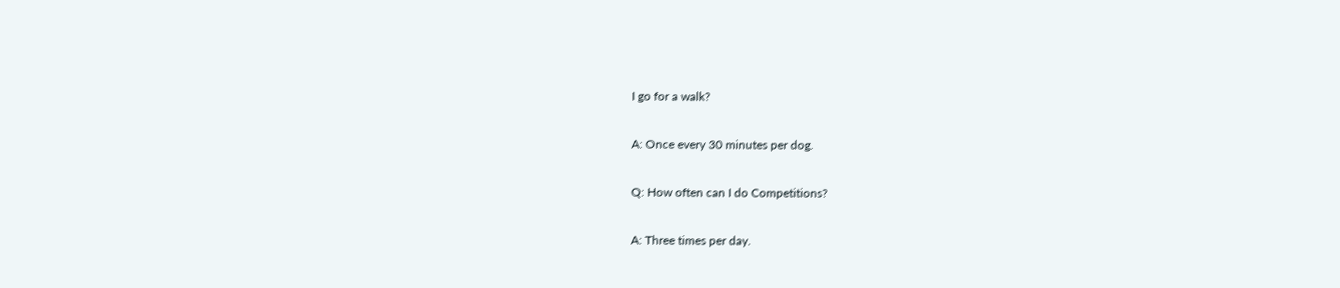I go for a walk?

A: Once every 30 minutes per dog.

Q: How often can I do Competitions?

A: Three times per day.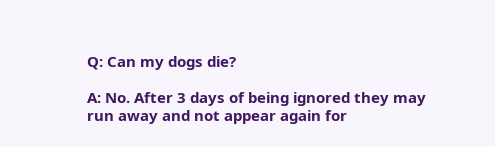Q: Can my dogs die?

A: No. After 3 days of being ignored they may run away and not appear again for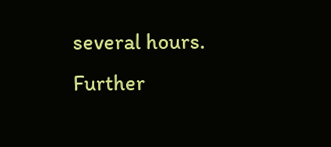several hours. Further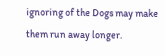ignoring of the Dogs may make them run away longer.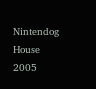Nintendog House 2005